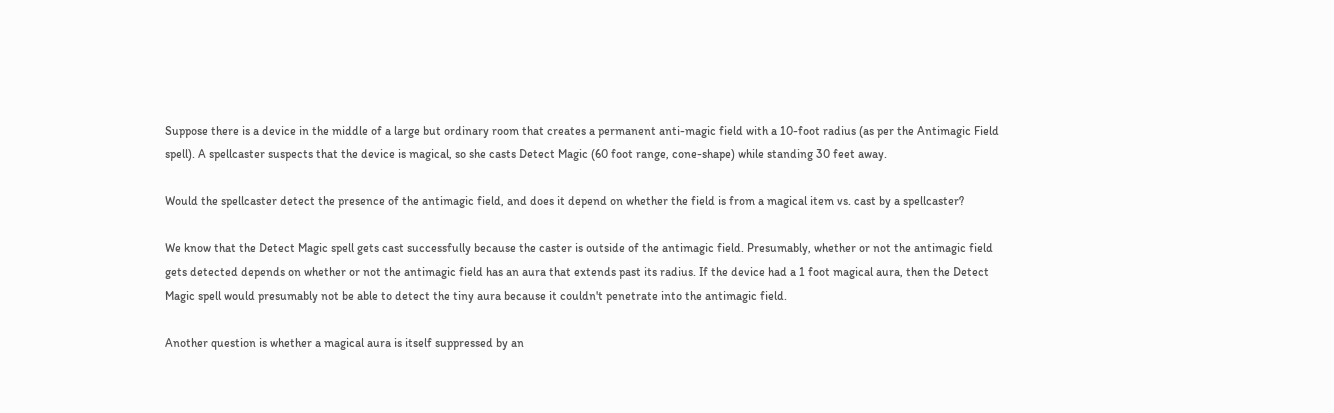Suppose there is a device in the middle of a large but ordinary room that creates a permanent anti-magic field with a 10-foot radius (as per the Antimagic Field spell). A spellcaster suspects that the device is magical, so she casts Detect Magic (60 foot range, cone-shape) while standing 30 feet away.

Would the spellcaster detect the presence of the antimagic field, and does it depend on whether the field is from a magical item vs. cast by a spellcaster?

We know that the Detect Magic spell gets cast successfully because the caster is outside of the antimagic field. Presumably, whether or not the antimagic field gets detected depends on whether or not the antimagic field has an aura that extends past its radius. If the device had a 1 foot magical aura, then the Detect Magic spell would presumably not be able to detect the tiny aura because it couldn't penetrate into the antimagic field.

Another question is whether a magical aura is itself suppressed by an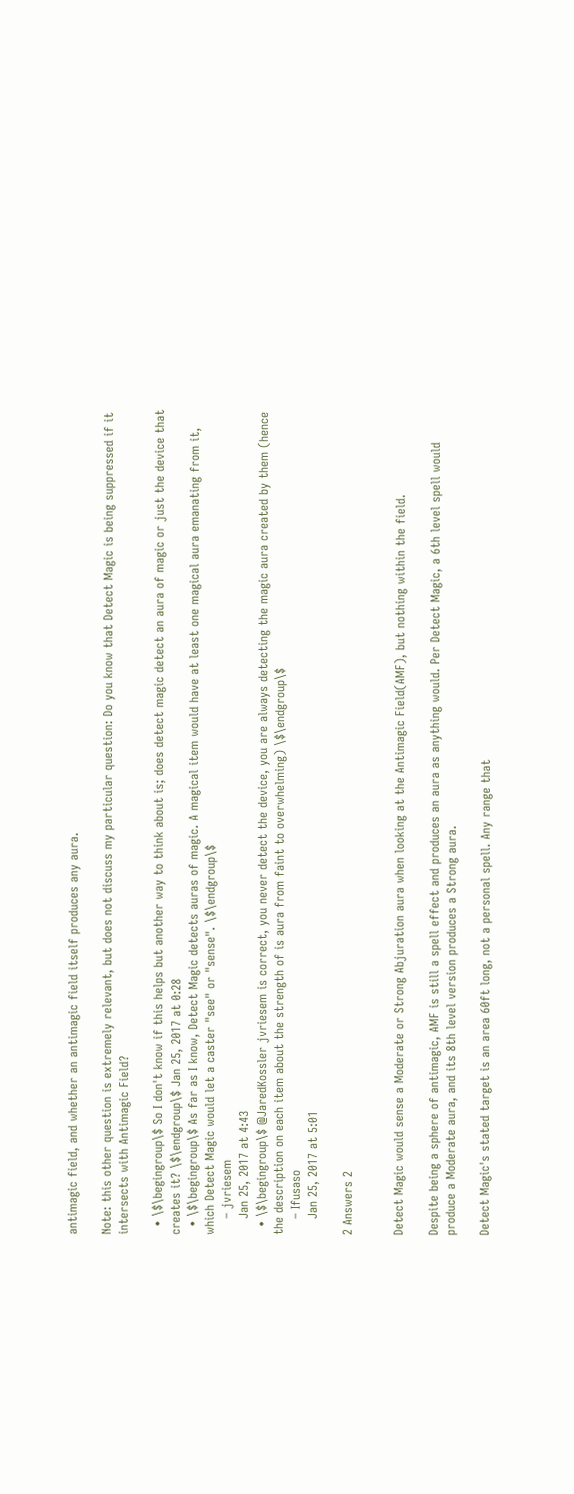antimagic field, and whether an antimagic field itself produces any aura.

Note: this other question is extremely relevant, but does not discuss my particular question: Do you know that Detect Magic is being suppressed if it intersects with Antimagic Field?

  • \$\begingroup\$ So I don't know if this helps but another way to think about is; does detect magic detect an aura of magic or just the device that creates it? \$\endgroup\$ Jan 25, 2017 at 0:28
  • \$\begingroup\$ As far as I know, Detect Magic detects auras of magic. A magical item would have at least one magical aura emanating from it, which Detect Magic would let a caster "see" or "sense". \$\endgroup\$
    – jvriesem
    Jan 25, 2017 at 4:43
  • \$\begingroup\$ @JaredKossler jvriesem is correct, you never detect the device, you are always detecting the magic aura created by them (hence the description on each item about the strength of is aura from faint to overwhelming) \$\endgroup\$
    – Ifusaso
    Jan 25, 2017 at 5:01

2 Answers 2


Detect Magic would sense a Moderate or Strong Abjuration aura when looking at the Antimagic Field(AMF), but nothing within the field.

Despite being a sphere of antimagic, AMF is still a spell effect and produces an aura as anything would. Per Detect Magic, a 6th level spell would produce a Moderate aura, and its 8th level version produces a Strong aura.

Detect Magic's stated target is an area 60ft long, not a personal spell. Any range that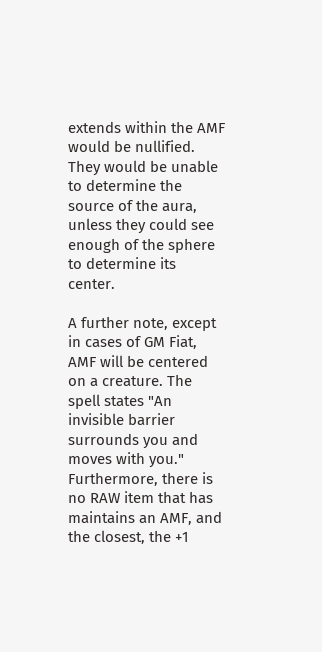extends within the AMF would be nullified. They would be unable to determine the source of the aura, unless they could see enough of the sphere to determine its center.

A further note, except in cases of GM Fiat, AMF will be centered on a creature. The spell states "An invisible barrier surrounds you and moves with you." Furthermore, there is no RAW item that has maintains an AMF, and the closest, the +1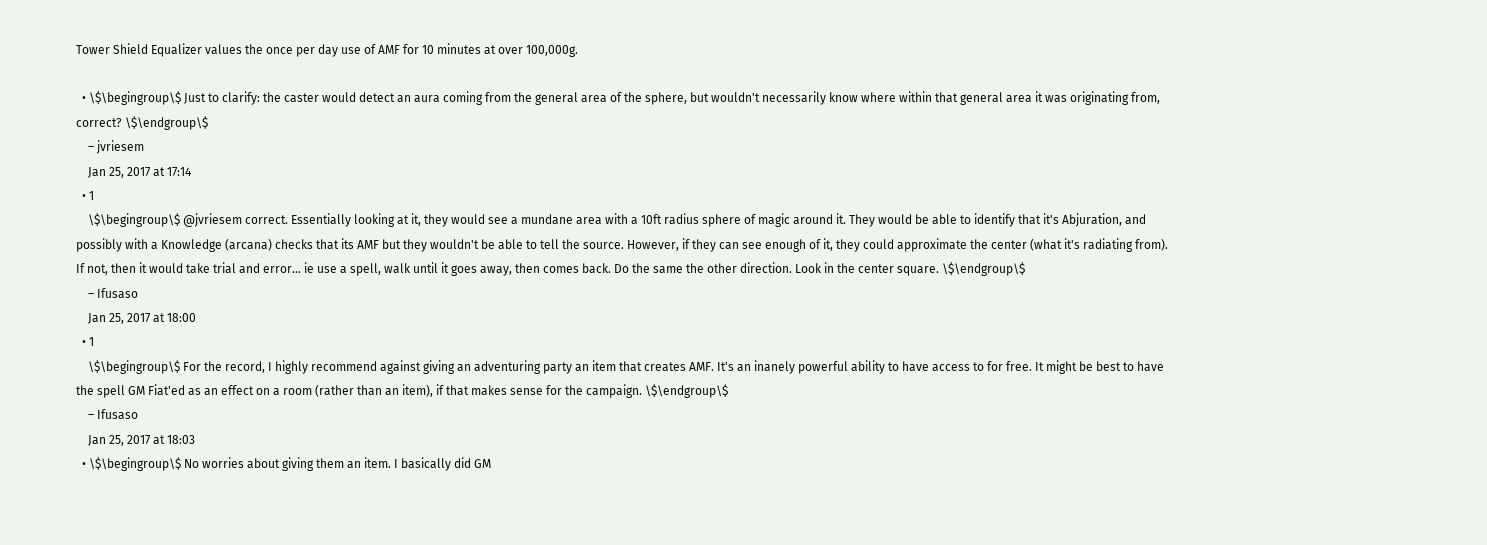Tower Shield Equalizer values the once per day use of AMF for 10 minutes at over 100,000g.

  • \$\begingroup\$ Just to clarify: the caster would detect an aura coming from the general area of the sphere, but wouldn't necessarily know where within that general area it was originating from, correct? \$\endgroup\$
    – jvriesem
    Jan 25, 2017 at 17:14
  • 1
    \$\begingroup\$ @jvriesem correct. Essentially looking at it, they would see a mundane area with a 10ft radius sphere of magic around it. They would be able to identify that it's Abjuration, and possibly with a Knowledge (arcana) checks that its AMF but they wouldn't be able to tell the source. However, if they can see enough of it, they could approximate the center (what it's radiating from). If not, then it would take trial and error... ie use a spell, walk until it goes away, then comes back. Do the same the other direction. Look in the center square. \$\endgroup\$
    – Ifusaso
    Jan 25, 2017 at 18:00
  • 1
    \$\begingroup\$ For the record, I highly recommend against giving an adventuring party an item that creates AMF. It's an inanely powerful ability to have access to for free. It might be best to have the spell GM Fiat'ed as an effect on a room (rather than an item), if that makes sense for the campaign. \$\endgroup\$
    – Ifusaso
    Jan 25, 2017 at 18:03
  • \$\begingroup\$ No worries about giving them an item. I basically did GM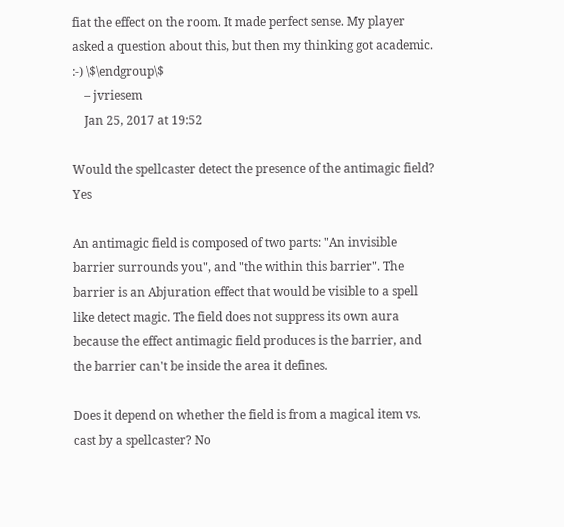fiat the effect on the room. It made perfect sense. My player asked a question about this, but then my thinking got academic. :-) \$\endgroup\$
    – jvriesem
    Jan 25, 2017 at 19:52

Would the spellcaster detect the presence of the antimagic field? Yes

An antimagic field is composed of two parts: "An invisible barrier surrounds you", and "the within this barrier". The barrier is an Abjuration effect that would be visible to a spell like detect magic. The field does not suppress its own aura because the effect antimagic field produces is the barrier, and the barrier can't be inside the area it defines.

Does it depend on whether the field is from a magical item vs. cast by a spellcaster? No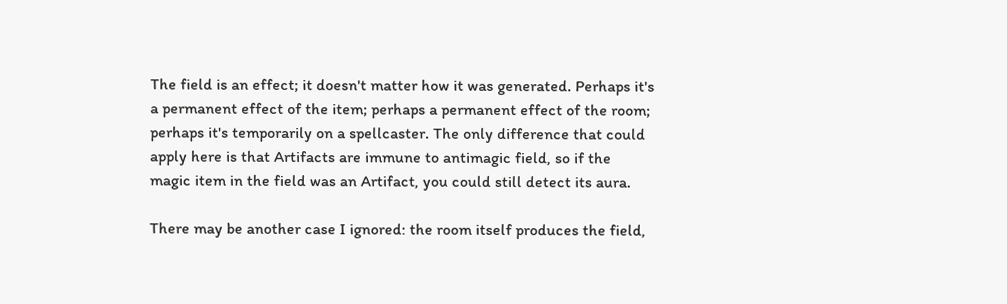The field is an effect; it doesn't matter how it was generated. Perhaps it's a permanent effect of the item; perhaps a permanent effect of the room; perhaps it's temporarily on a spellcaster. The only difference that could apply here is that Artifacts are immune to antimagic field, so if the magic item in the field was an Artifact, you could still detect its aura.

There may be another case I ignored: the room itself produces the field,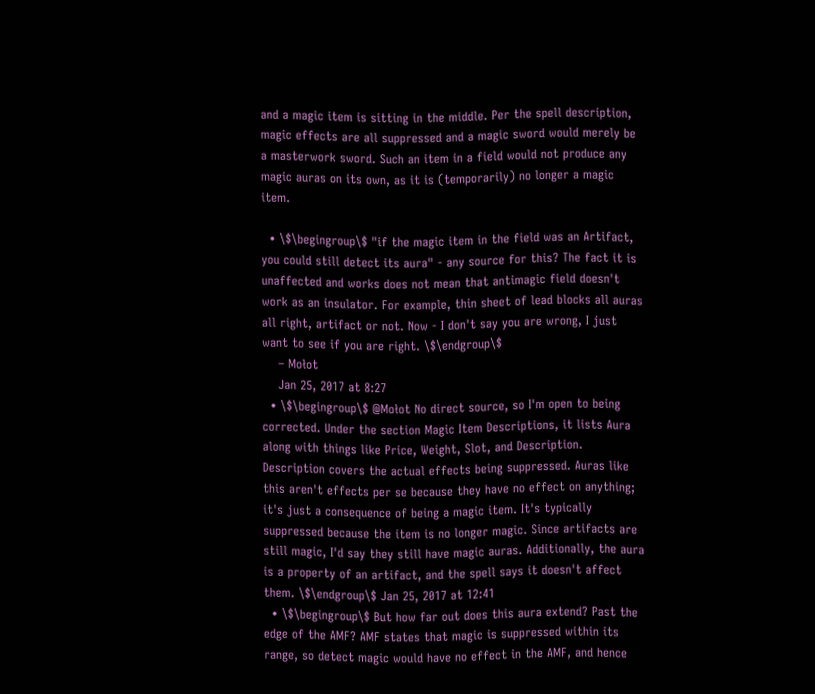and a magic item is sitting in the middle. Per the spell description, magic effects are all suppressed and a magic sword would merely be a masterwork sword. Such an item in a field would not produce any magic auras on its own, as it is (temporarily) no longer a magic item.

  • \$\begingroup\$ "if the magic item in the field was an Artifact, you could still detect its aura" - any source for this? The fact it is unaffected and works does not mean that antimagic field doesn't work as an insulator. For example, thin sheet of lead blocks all auras all right, artifact or not. Now - I don't say you are wrong, I just want to see if you are right. \$\endgroup\$
    – Mołot
    Jan 25, 2017 at 8:27
  • \$\begingroup\$ @Mołot No direct source, so I'm open to being corrected. Under the section Magic Item Descriptions, it lists Aura along with things like Price, Weight, Slot, and Description. Description covers the actual effects being suppressed. Auras like this aren't effects per se because they have no effect on anything; it's just a consequence of being a magic item. It's typically suppressed because the item is no longer magic. Since artifacts are still magic, I'd say they still have magic auras. Additionally, the aura is a property of an artifact, and the spell says it doesn't affect them. \$\endgroup\$ Jan 25, 2017 at 12:41
  • \$\begingroup\$ But how far out does this aura extend? Past the edge of the AMF? AMF states that magic is suppressed within its range, so detect magic would have no effect in the AMF, and hence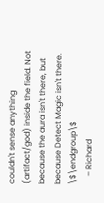couldn't sense anything (artifact/god) inside the field. Not because the aura isn't there, but because Detect Magic isn't there. \$\endgroup\$
    – Richard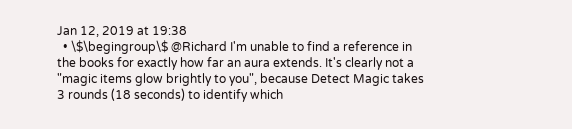Jan 12, 2019 at 19:38
  • \$\begingroup\$ @Richard I'm unable to find a reference in the books for exactly how far an aura extends. It's clearly not a "magic items glow brightly to you", because Detect Magic takes 3 rounds (18 seconds) to identify which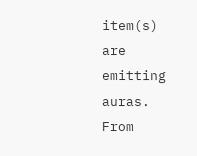item(s) are emitting auras. From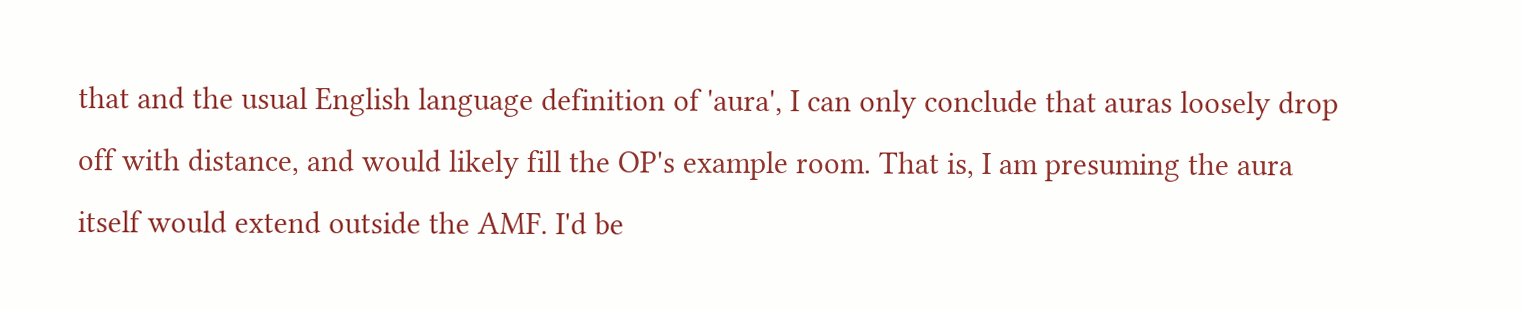that and the usual English language definition of 'aura', I can only conclude that auras loosely drop off with distance, and would likely fill the OP's example room. That is, I am presuming the aura itself would extend outside the AMF. I'd be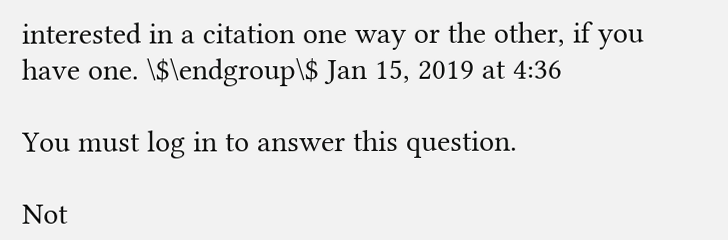interested in a citation one way or the other, if you have one. \$\endgroup\$ Jan 15, 2019 at 4:36

You must log in to answer this question.

Not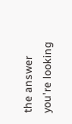the answer you're looking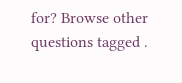for? Browse other questions tagged .